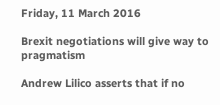Friday, 11 March 2016

Brexit negotiations will give way to pragmatism

Andrew Lilico asserts that if no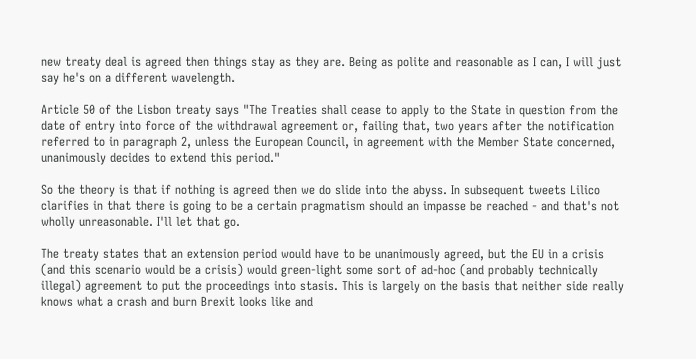new treaty deal is agreed then things stay as they are. Being as polite and reasonable as I can, I will just say he's on a different wavelength.

Article 50 of the Lisbon treaty says "The Treaties shall cease to apply to the State in question from the date of entry into force of the withdrawal agreement or, failing that, two years after the notification referred to in paragraph 2, unless the European Council, in agreement with the Member State concerned, unanimously decides to extend this period."

So the theory is that if nothing is agreed then we do slide into the abyss. In subsequent tweets Lilico clarifies in that there is going to be a certain pragmatism should an impasse be reached - and that's not wholly unreasonable. I'll let that go.

The treaty states that an extension period would have to be unanimously agreed, but the EU in a crisis (and this scenario would be a crisis) would green-light some sort of ad-hoc (and probably technically illegal) agreement to put the proceedings into stasis. This is largely on the basis that neither side really knows what a crash and burn Brexit looks like and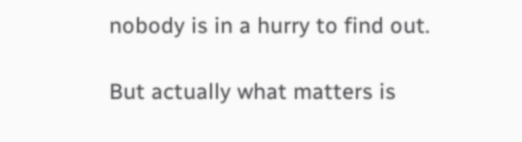nobody is in a hurry to find out.

But actually what matters is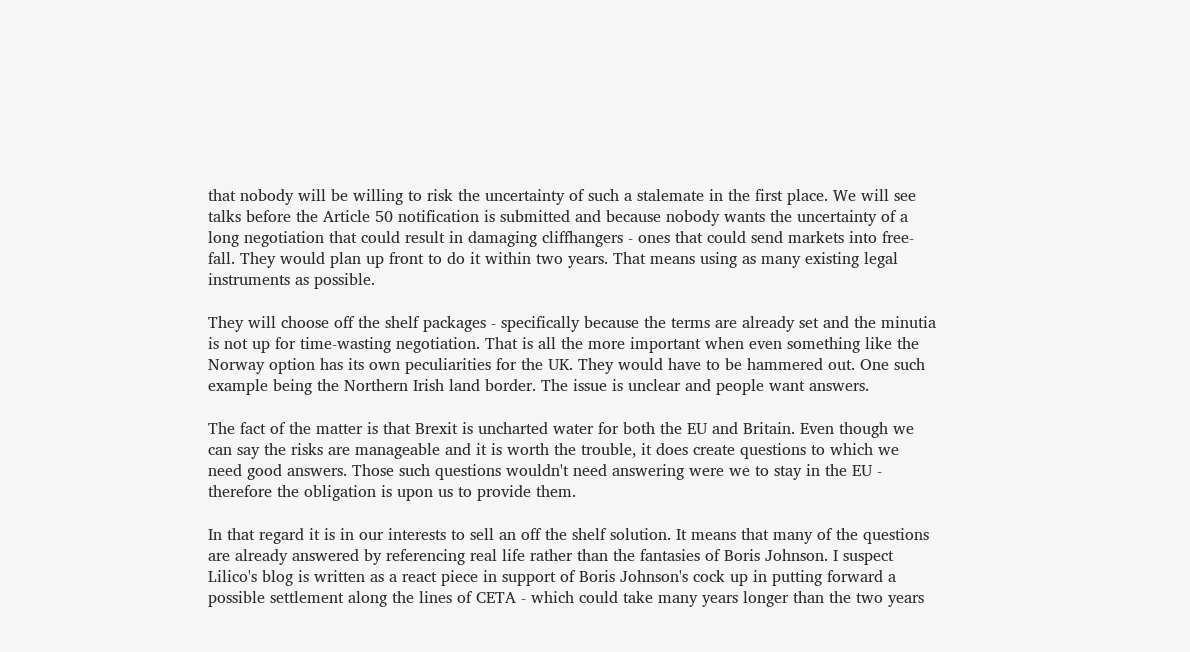that nobody will be willing to risk the uncertainty of such a stalemate in the first place. We will see talks before the Article 50 notification is submitted and because nobody wants the uncertainty of a long negotiation that could result in damaging cliffhangers - ones that could send markets into free-fall. They would plan up front to do it within two years. That means using as many existing legal instruments as possible.

They will choose off the shelf packages - specifically because the terms are already set and the minutia is not up for time-wasting negotiation. That is all the more important when even something like the Norway option has its own peculiarities for the UK. They would have to be hammered out. One such example being the Northern Irish land border. The issue is unclear and people want answers.

The fact of the matter is that Brexit is uncharted water for both the EU and Britain. Even though we can say the risks are manageable and it is worth the trouble, it does create questions to which we need good answers. Those such questions wouldn't need answering were we to stay in the EU - therefore the obligation is upon us to provide them.

In that regard it is in our interests to sell an off the shelf solution. It means that many of the questions are already answered by referencing real life rather than the fantasies of Boris Johnson. I suspect Lilico's blog is written as a react piece in support of Boris Johnson's cock up in putting forward a possible settlement along the lines of CETA - which could take many years longer than the two years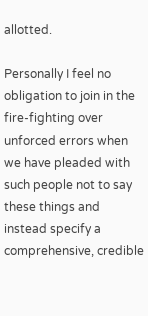allotted.

Personally I feel no obligation to join in the fire-fighting over unforced errors when we have pleaded with such people not to say these things and instead specify a comprehensive, credible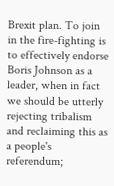Brexit plan. To join in the fire-fighting is to effectively endorse Boris Johnson as a leader, when in fact we should be utterly rejecting tribalism and reclaiming this as a people's referendum;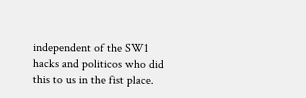independent of the SW1 hacks and politicos who did this to us in the fist place.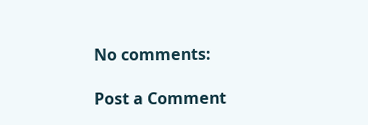No comments:

Post a Comment